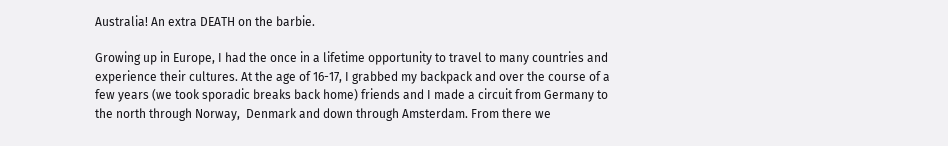Australia! An extra DEATH on the barbie.

Growing up in Europe, I had the once in a lifetime opportunity to travel to many countries and experience their cultures. At the age of 16-17, I grabbed my backpack and over the course of a few years (we took sporadic breaks back home) friends and I made a circuit from Germany to the north through Norway,  Denmark and down through Amsterdam. From there we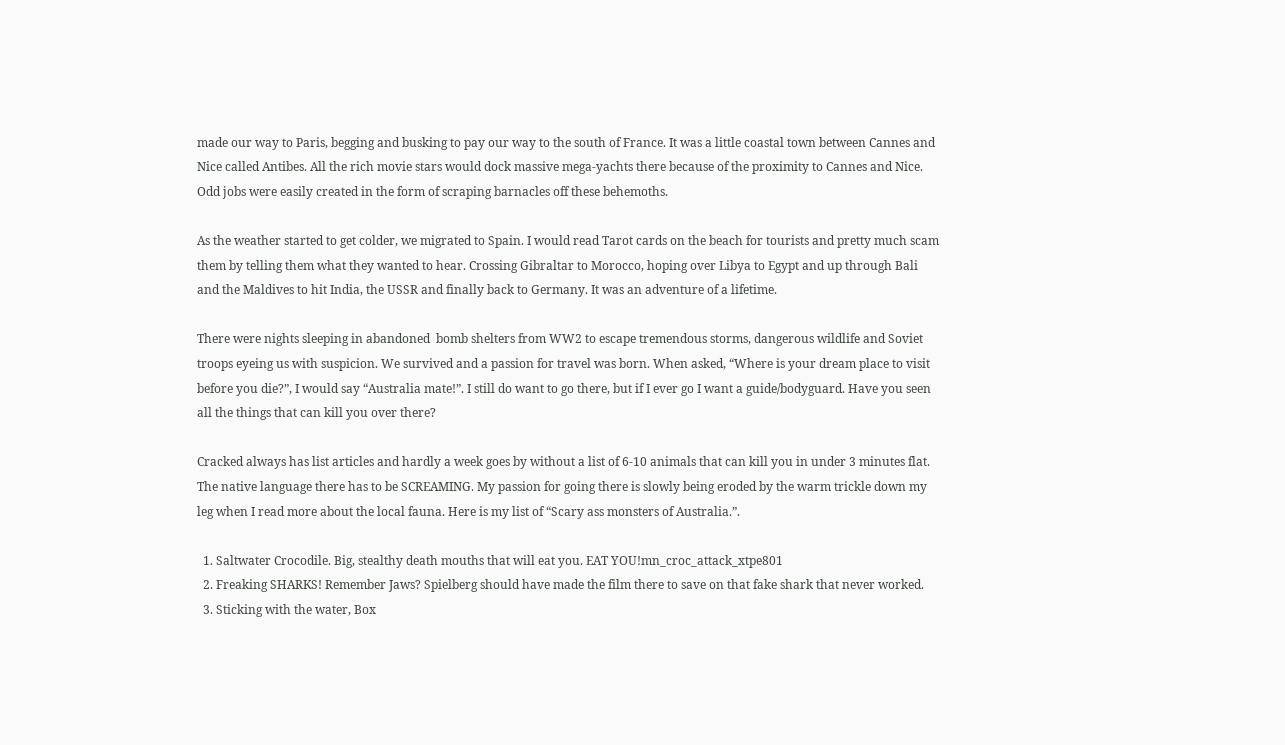made our way to Paris, begging and busking to pay our way to the south of France. It was a little coastal town between Cannes and Nice called Antibes. All the rich movie stars would dock massive mega-yachts there because of the proximity to Cannes and Nice. Odd jobs were easily created in the form of scraping barnacles off these behemoths.

As the weather started to get colder, we migrated to Spain. I would read Tarot cards on the beach for tourists and pretty much scam them by telling them what they wanted to hear. Crossing Gibraltar to Morocco, hoping over Libya to Egypt and up through Bali and the Maldives to hit India, the USSR and finally back to Germany. It was an adventure of a lifetime.

There were nights sleeping in abandoned  bomb shelters from WW2 to escape tremendous storms, dangerous wildlife and Soviet troops eyeing us with suspicion. We survived and a passion for travel was born. When asked, “Where is your dream place to visit before you die?”, I would say “Australia mate!”. I still do want to go there, but if I ever go I want a guide/bodyguard. Have you seen all the things that can kill you over there?

Cracked always has list articles and hardly a week goes by without a list of 6-10 animals that can kill you in under 3 minutes flat. The native language there has to be SCREAMING. My passion for going there is slowly being eroded by the warm trickle down my leg when I read more about the local fauna. Here is my list of “Scary ass monsters of Australia.”.

  1. Saltwater Crocodile. Big, stealthy death mouths that will eat you. EAT YOU!mn_croc_attack_xtpe801
  2. Freaking SHARKS! Remember Jaws? Spielberg should have made the film there to save on that fake shark that never worked.
  3. Sticking with the water, Box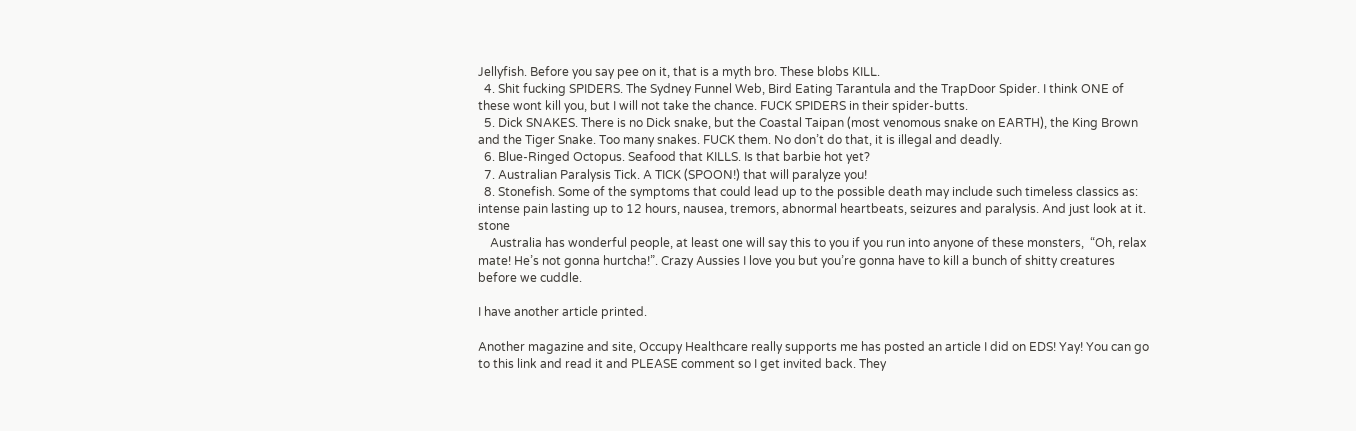Jellyfish. Before you say pee on it, that is a myth bro. These blobs KILL.
  4. Shit fucking SPIDERS. The Sydney Funnel Web, Bird Eating Tarantula and the TrapDoor Spider. I think ONE of these wont kill you, but I will not take the chance. FUCK SPIDERS in their spider-butts.
  5. Dick SNAKES. There is no Dick snake, but the Coastal Taipan (most venomous snake on EARTH), the King Brown and the Tiger Snake. Too many snakes. FUCK them. No don’t do that, it is illegal and deadly.
  6. Blue-Ringed Octopus. Seafood that KILLS. Is that barbie hot yet?
  7. Australian Paralysis Tick. A TICK (SPOON!) that will paralyze you!
  8. Stonefish. Some of the symptoms that could lead up to the possible death may include such timeless classics as: intense pain lasting up to 12 hours, nausea, tremors, abnormal heartbeats, seizures and paralysis. And just look at it. stone
    Australia has wonderful people, at least one will say this to you if you run into anyone of these monsters,  “Oh, relax mate! He’s not gonna hurtcha!”. Crazy Aussies I love you but you’re gonna have to kill a bunch of shitty creatures before we cuddle.

I have another article printed.

Another magazine and site, Occupy Healthcare really supports me has posted an article I did on EDS! Yay! You can go to this link and read it and PLEASE comment so I get invited back. They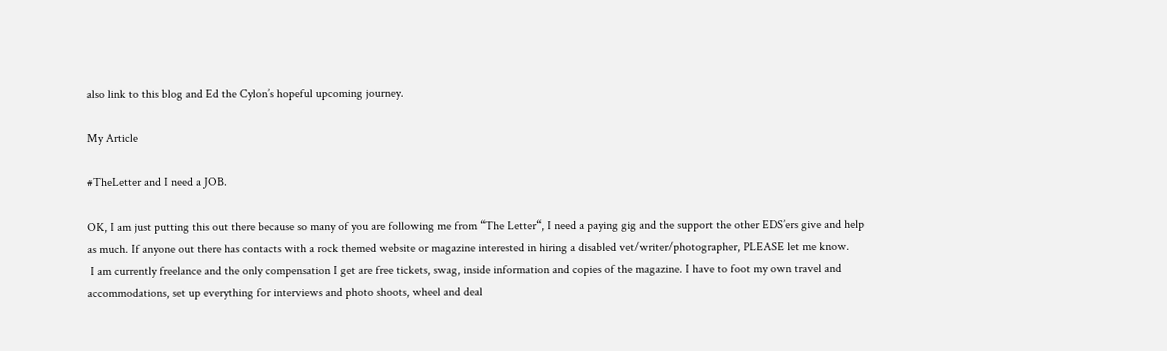also link to this blog and Ed the Cylon’s hopeful upcoming journey.

My Article

#TheLetter and I need a JOB.

OK, I am just putting this out there because so many of you are following me from “The Letter“, I need a paying gig and the support the other EDS’ers give and help as much. If anyone out there has contacts with a rock themed website or magazine interested in hiring a disabled vet/writer/photographer, PLEASE let me know.
 I am currently freelance and the only compensation I get are free tickets, swag, inside information and copies of the magazine. I have to foot my own travel and accommodations, set up everything for interviews and photo shoots, wheel and deal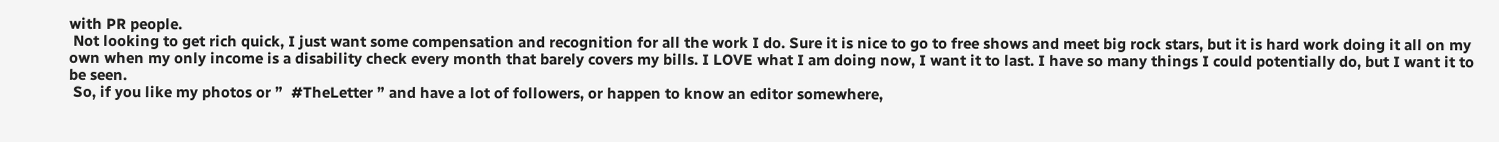with PR people.
 Not looking to get rich quick, I just want some compensation and recognition for all the work I do. Sure it is nice to go to free shows and meet big rock stars, but it is hard work doing it all on my own when my only income is a disability check every month that barely covers my bills. I LOVE what I am doing now, I want it to last. I have so many things I could potentially do, but I want it to be seen.
 So, if you like my photos or ”  #TheLetter ” and have a lot of followers, or happen to know an editor somewhere,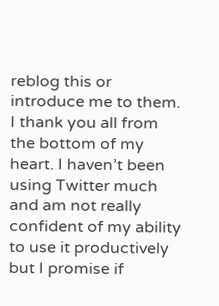reblog this or introduce me to them. I thank you all from the bottom of my heart. I haven’t been using Twitter much and am not really confident of my ability to use it productively  but I promise if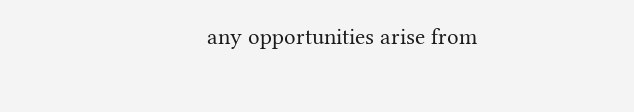any opportunities arise from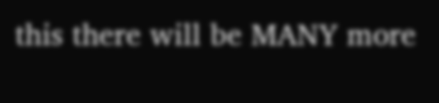this there will be MANY more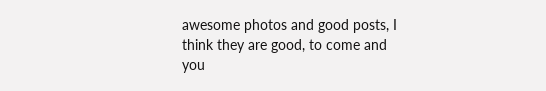awesome photos and good posts, I think they are good, to come and you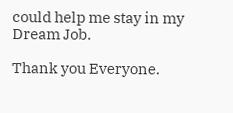could help me stay in my Dream Job.

Thank you Everyone.